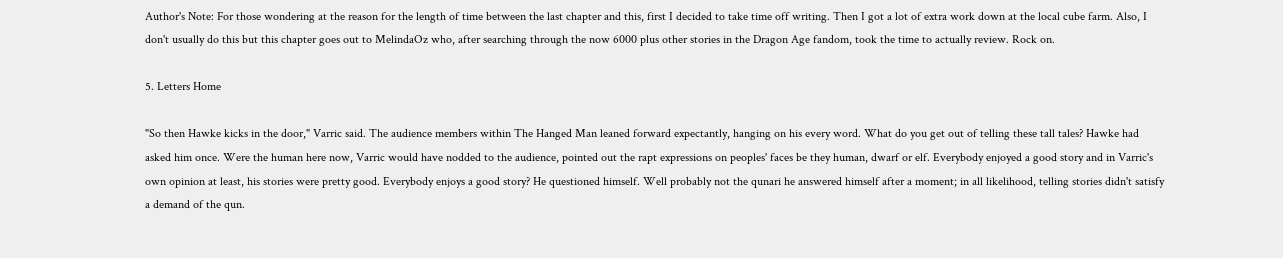Author's Note: For those wondering at the reason for the length of time between the last chapter and this, first I decided to take time off writing. Then I got a lot of extra work down at the local cube farm. Also, I don't usually do this but this chapter goes out to MelindaOz who, after searching through the now 6000 plus other stories in the Dragon Age fandom, took the time to actually review. Rock on.

5. Letters Home

"So then Hawke kicks in the door," Varric said. The audience members within The Hanged Man leaned forward expectantly, hanging on his every word. What do you get out of telling these tall tales? Hawke had asked him once. Were the human here now, Varric would have nodded to the audience, pointed out the rapt expressions on peoples' faces be they human, dwarf or elf. Everybody enjoyed a good story and in Varric's own opinion at least, his stories were pretty good. Everybody enjoys a good story? He questioned himself. Well probably not the qunari he answered himself after a moment; in all likelihood, telling stories didn't satisfy a demand of the qun.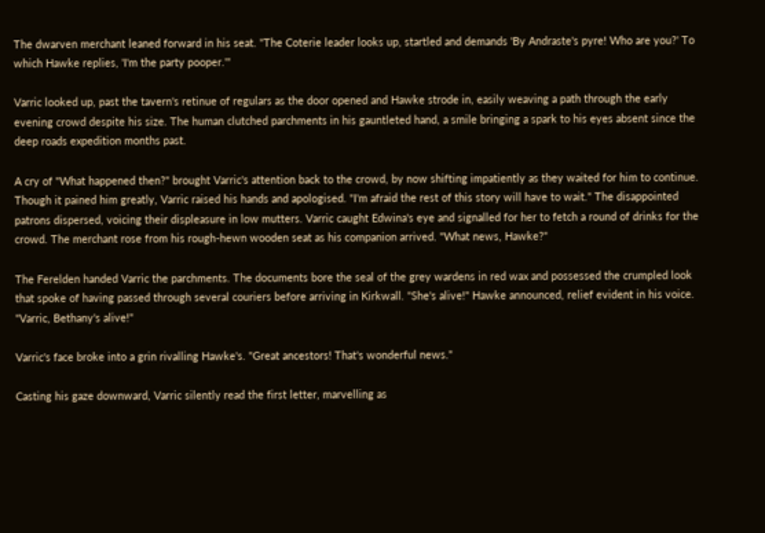The dwarven merchant leaned forward in his seat. "The Coterie leader looks up, startled and demands 'By Andraste's pyre! Who are you?' To which Hawke replies, 'I'm the party pooper.'"

Varric looked up, past the tavern's retinue of regulars as the door opened and Hawke strode in, easily weaving a path through the early evening crowd despite his size. The human clutched parchments in his gauntleted hand, a smile bringing a spark to his eyes absent since the deep roads expedition months past.

A cry of "What happened then?" brought Varric's attention back to the crowd, by now shifting impatiently as they waited for him to continue. Though it pained him greatly, Varric raised his hands and apologised. "I'm afraid the rest of this story will have to wait." The disappointed patrons dispersed, voicing their displeasure in low mutters. Varric caught Edwina's eye and signalled for her to fetch a round of drinks for the crowd. The merchant rose from his rough-hewn wooden seat as his companion arrived. "What news, Hawke?"

The Ferelden handed Varric the parchments. The documents bore the seal of the grey wardens in red wax and possessed the crumpled look that spoke of having passed through several couriers before arriving in Kirkwall. "She's alive!" Hawke announced, relief evident in his voice. "Varric, Bethany's alive!"

Varric's face broke into a grin rivalling Hawke's. "Great ancestors! That's wonderful news."

Casting his gaze downward, Varric silently read the first letter, marvelling as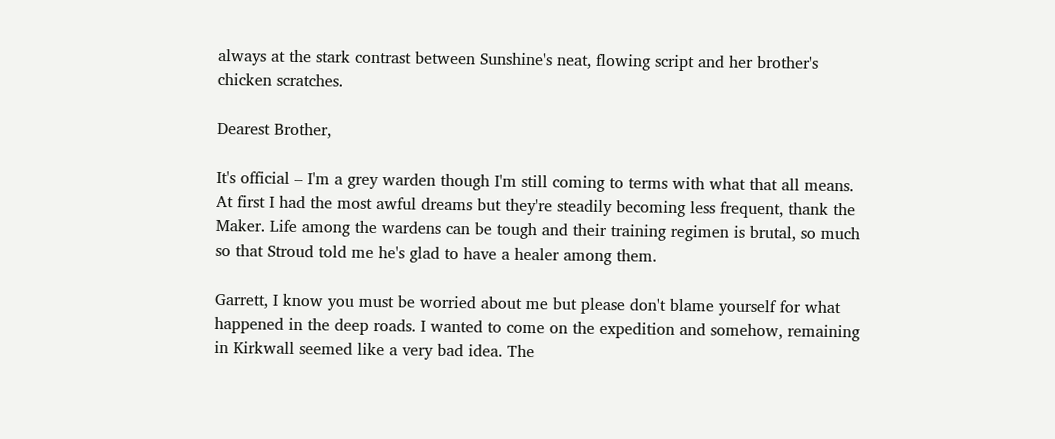always at the stark contrast between Sunshine's neat, flowing script and her brother's chicken scratches.

Dearest Brother,

It's official – I'm a grey warden though I'm still coming to terms with what that all means. At first I had the most awful dreams but they're steadily becoming less frequent, thank the Maker. Life among the wardens can be tough and their training regimen is brutal, so much so that Stroud told me he's glad to have a healer among them.

Garrett, I know you must be worried about me but please don't blame yourself for what happened in the deep roads. I wanted to come on the expedition and somehow, remaining in Kirkwall seemed like a very bad idea. The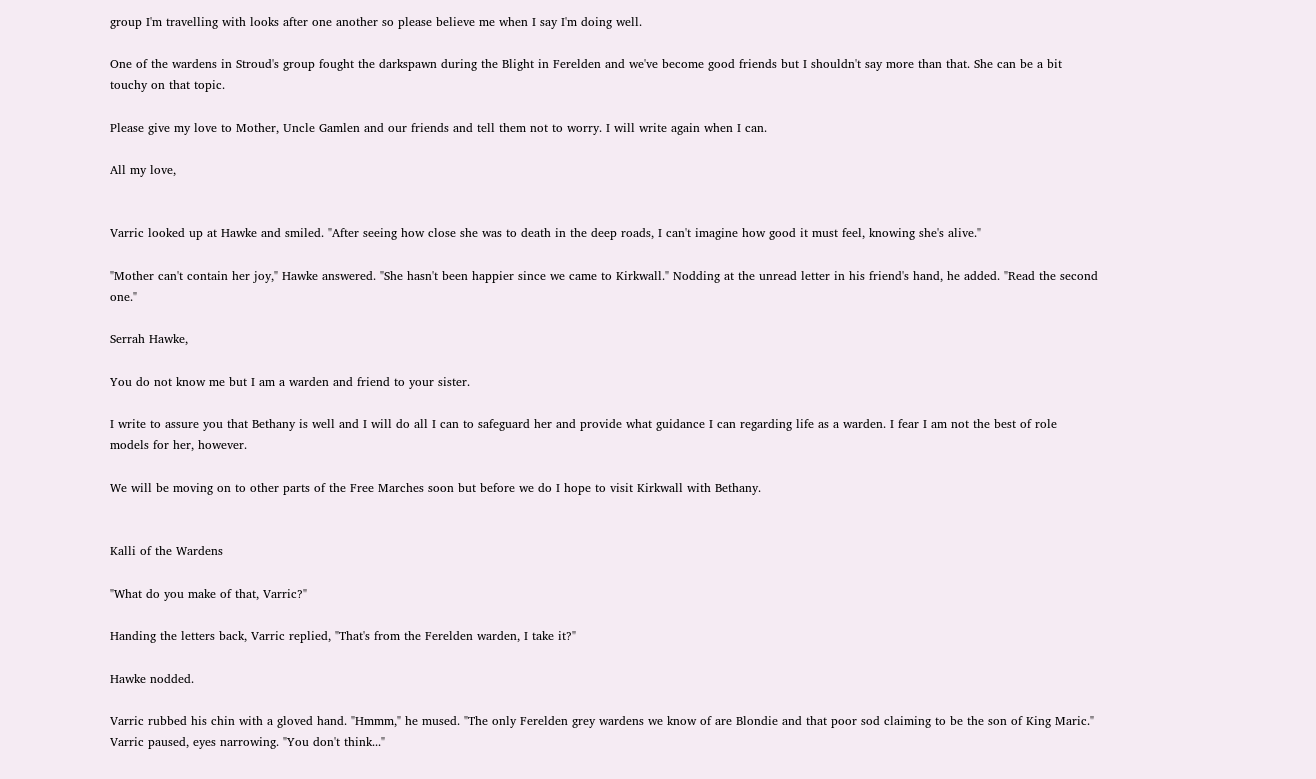group I'm travelling with looks after one another so please believe me when I say I'm doing well.

One of the wardens in Stroud's group fought the darkspawn during the Blight in Ferelden and we've become good friends but I shouldn't say more than that. She can be a bit touchy on that topic.

Please give my love to Mother, Uncle Gamlen and our friends and tell them not to worry. I will write again when I can.

All my love,


Varric looked up at Hawke and smiled. "After seeing how close she was to death in the deep roads, I can't imagine how good it must feel, knowing she's alive."

"Mother can't contain her joy," Hawke answered. "She hasn't been happier since we came to Kirkwall." Nodding at the unread letter in his friend's hand, he added. "Read the second one."

Serrah Hawke,

You do not know me but I am a warden and friend to your sister.

I write to assure you that Bethany is well and I will do all I can to safeguard her and provide what guidance I can regarding life as a warden. I fear I am not the best of role models for her, however.

We will be moving on to other parts of the Free Marches soon but before we do I hope to visit Kirkwall with Bethany.


Kalli of the Wardens

"What do you make of that, Varric?"

Handing the letters back, Varric replied, "That's from the Ferelden warden, I take it?"

Hawke nodded.

Varric rubbed his chin with a gloved hand. "Hmmm," he mused. "The only Ferelden grey wardens we know of are Blondie and that poor sod claiming to be the son of King Maric." Varric paused, eyes narrowing. "You don't think..."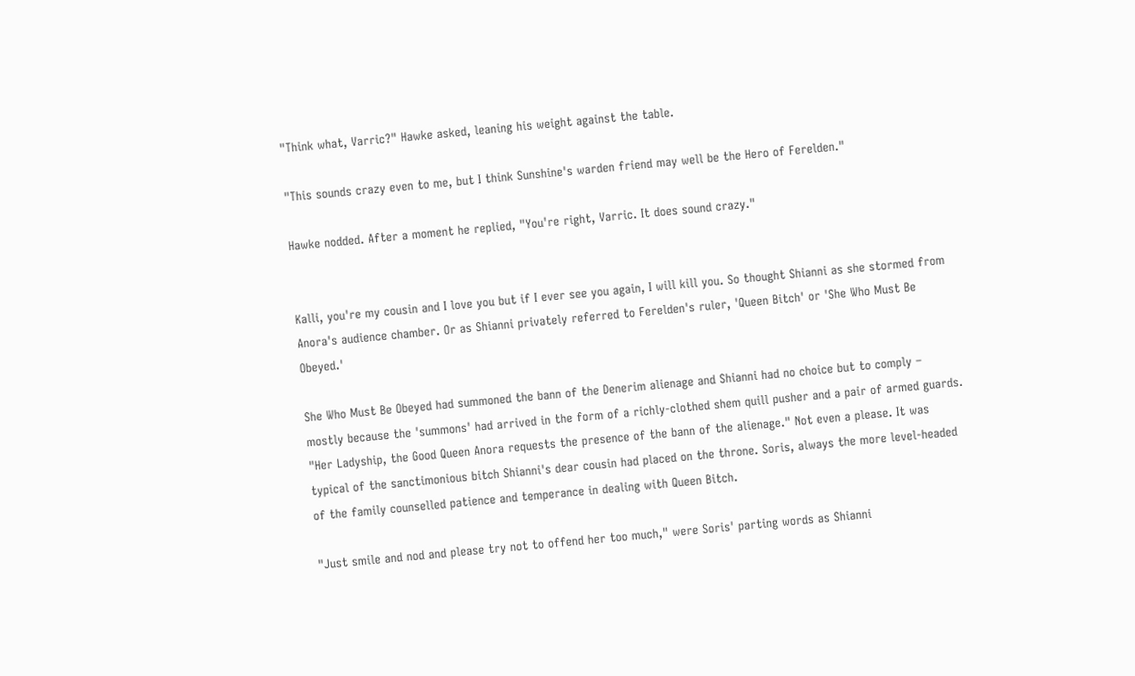"Think what, Varric?" Hawke asked, leaning his weight against the table.

"This sounds crazy even to me, but I think Sunshine's warden friend may well be the Hero of Ferelden."

Hawke nodded. After a moment he replied, "You're right, Varric. It does sound crazy."


Kalli, you're my cousin and I love you but if I ever see you again, I will kill you. So thought Shianni as she stormed from Anora's audience chamber. Or as Shianni privately referred to Ferelden's ruler, 'Queen Bitch' or 'She Who Must Be Obeyed.'

She Who Must Be Obeyed had summoned the bann of the Denerim alienage and Shianni had no choice but to comply – mostly because the 'summons' had arrived in the form of a richly-clothed shem quill pusher and a pair of armed guards. "Her Ladyship, the Good Queen Anora requests the presence of the bann of the alienage." Not even a please. It was typical of the sanctimonious bitch Shianni's dear cousin had placed on the throne. Soris, always the more level-headed of the family counselled patience and temperance in dealing with Queen Bitch.

"Just smile and nod and please try not to offend her too much," were Soris' parting words as Shianni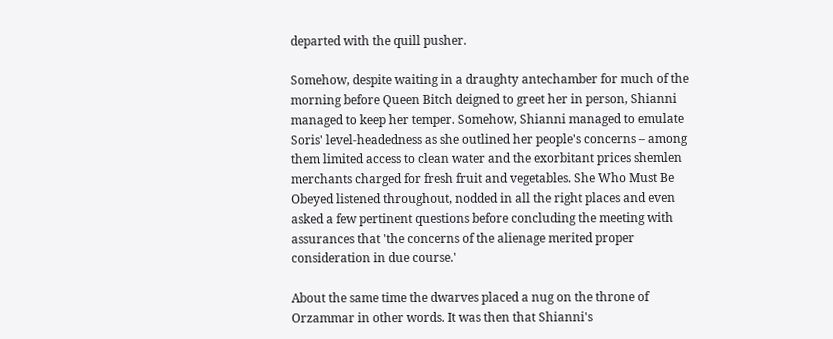departed with the quill pusher.

Somehow, despite waiting in a draughty antechamber for much of the morning before Queen Bitch deigned to greet her in person, Shianni managed to keep her temper. Somehow, Shianni managed to emulate Soris' level-headedness as she outlined her people's concerns – among them limited access to clean water and the exorbitant prices shemlen merchants charged for fresh fruit and vegetables. She Who Must Be Obeyed listened throughout, nodded in all the right places and even asked a few pertinent questions before concluding the meeting with assurances that 'the concerns of the alienage merited proper consideration in due course.'

About the same time the dwarves placed a nug on the throne of Orzammar in other words. It was then that Shianni's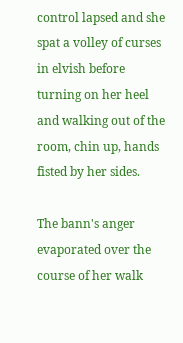control lapsed and she spat a volley of curses in elvish before turning on her heel and walking out of the room, chin up, hands fisted by her sides.

The bann's anger evaporated over the course of her walk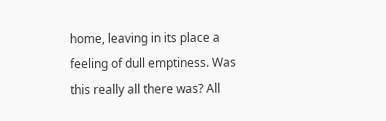home, leaving in its place a feeling of dull emptiness. Was this really all there was? All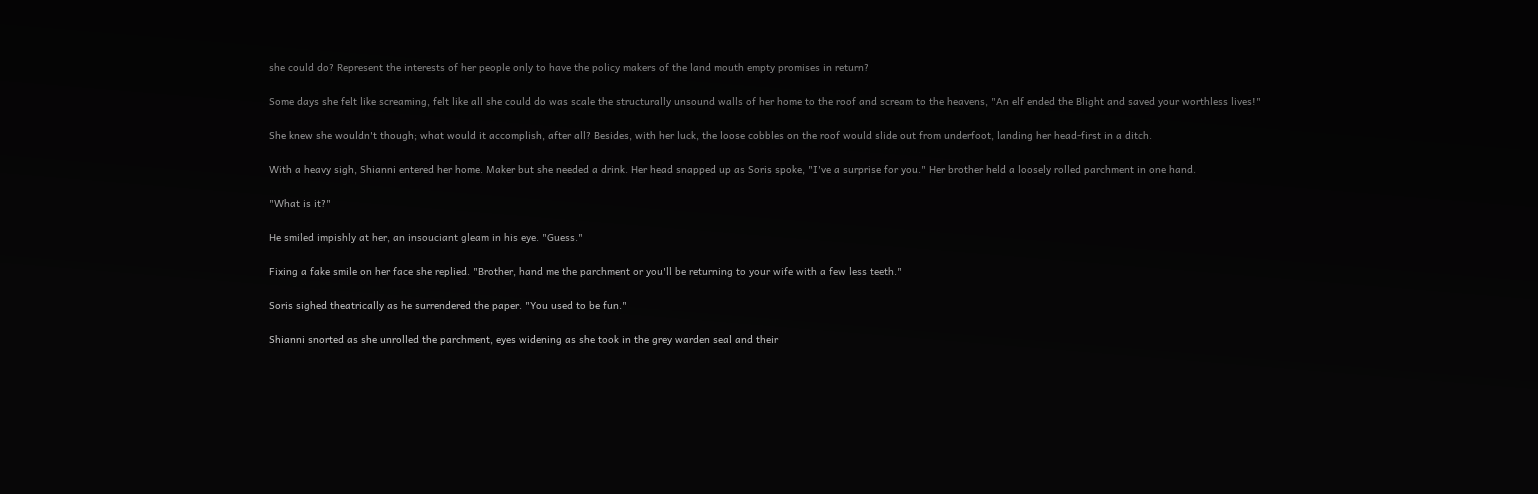she could do? Represent the interests of her people only to have the policy makers of the land mouth empty promises in return?

Some days she felt like screaming, felt like all she could do was scale the structurally unsound walls of her home to the roof and scream to the heavens, "An elf ended the Blight and saved your worthless lives!"

She knew she wouldn't though; what would it accomplish, after all? Besides, with her luck, the loose cobbles on the roof would slide out from underfoot, landing her head-first in a ditch.

With a heavy sigh, Shianni entered her home. Maker but she needed a drink. Her head snapped up as Soris spoke, "I've a surprise for you." Her brother held a loosely rolled parchment in one hand.

"What is it?"

He smiled impishly at her, an insouciant gleam in his eye. "Guess."

Fixing a fake smile on her face she replied. "Brother, hand me the parchment or you'll be returning to your wife with a few less teeth."

Soris sighed theatrically as he surrendered the paper. "You used to be fun."

Shianni snorted as she unrolled the parchment, eyes widening as she took in the grey warden seal and their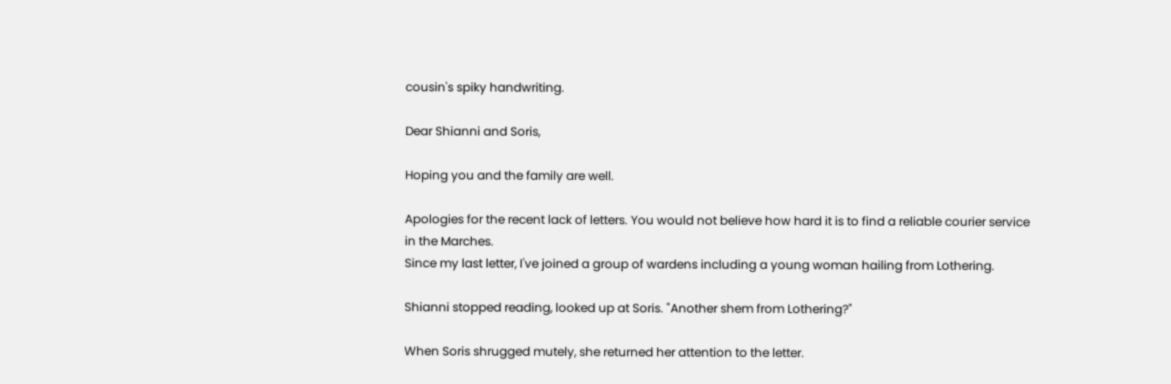cousin's spiky handwriting.

Dear Shianni and Soris,

Hoping you and the family are well.

Apologies for the recent lack of letters. You would not believe how hard it is to find a reliable courier service in the Marches.
Since my last letter, I've joined a group of wardens including a young woman hailing from Lothering.

Shianni stopped reading, looked up at Soris. "Another shem from Lothering?"

When Soris shrugged mutely, she returned her attention to the letter.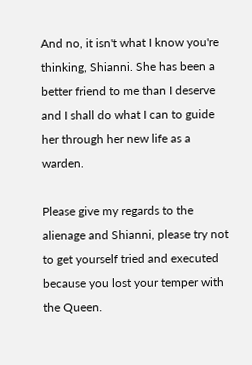And no, it isn't what I know you're thinking, Shianni. She has been a better friend to me than I deserve and I shall do what I can to guide her through her new life as a warden.

Please give my regards to the alienage and Shianni, please try not to get yourself tried and executed because you lost your temper with the Queen.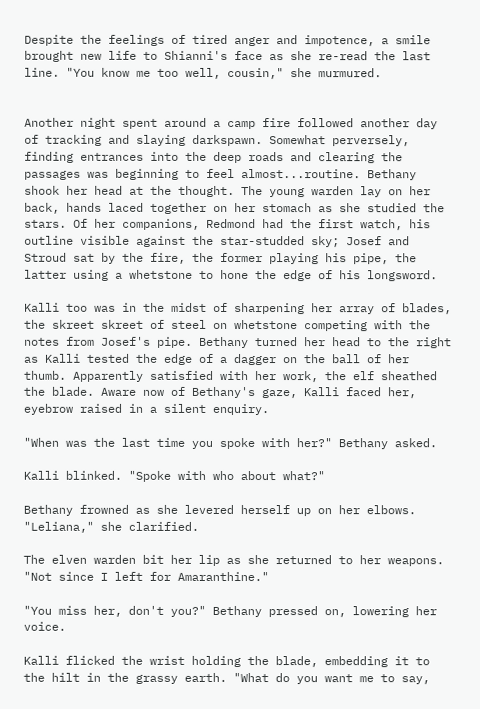Despite the feelings of tired anger and impotence, a smile brought new life to Shianni's face as she re-read the last line. "You know me too well, cousin," she murmured.


Another night spent around a camp fire followed another day of tracking and slaying darkspawn. Somewhat perversely, finding entrances into the deep roads and clearing the passages was beginning to feel almost...routine. Bethany shook her head at the thought. The young warden lay on her back, hands laced together on her stomach as she studied the stars. Of her companions, Redmond had the first watch, his outline visible against the star-studded sky; Josef and Stroud sat by the fire, the former playing his pipe, the latter using a whetstone to hone the edge of his longsword.

Kalli too was in the midst of sharpening her array of blades, the skreet skreet of steel on whetstone competing with the notes from Josef's pipe. Bethany turned her head to the right as Kalli tested the edge of a dagger on the ball of her thumb. Apparently satisfied with her work, the elf sheathed the blade. Aware now of Bethany's gaze, Kalli faced her, eyebrow raised in a silent enquiry.

"When was the last time you spoke with her?" Bethany asked.

Kalli blinked. "Spoke with who about what?"

Bethany frowned as she levered herself up on her elbows. "Leliana," she clarified.

The elven warden bit her lip as she returned to her weapons. "Not since I left for Amaranthine."

"You miss her, don't you?" Bethany pressed on, lowering her voice.

Kalli flicked the wrist holding the blade, embedding it to the hilt in the grassy earth. "What do you want me to say,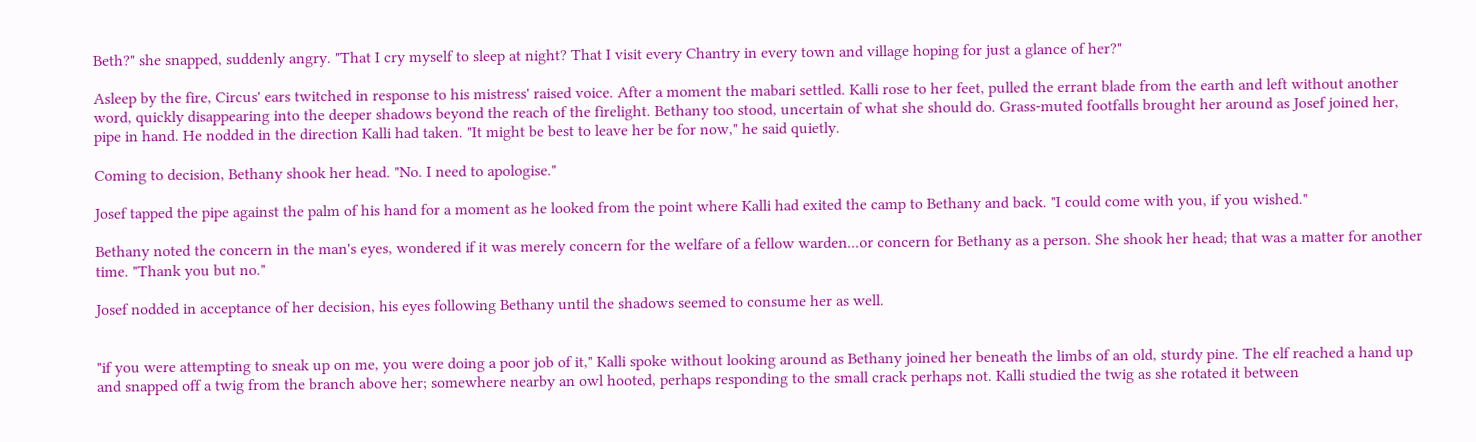Beth?" she snapped, suddenly angry. "That I cry myself to sleep at night? That I visit every Chantry in every town and village hoping for just a glance of her?"

Asleep by the fire, Circus' ears twitched in response to his mistress' raised voice. After a moment the mabari settled. Kalli rose to her feet, pulled the errant blade from the earth and left without another word, quickly disappearing into the deeper shadows beyond the reach of the firelight. Bethany too stood, uncertain of what she should do. Grass-muted footfalls brought her around as Josef joined her, pipe in hand. He nodded in the direction Kalli had taken. "It might be best to leave her be for now," he said quietly.

Coming to decision, Bethany shook her head. "No. I need to apologise."

Josef tapped the pipe against the palm of his hand for a moment as he looked from the point where Kalli had exited the camp to Bethany and back. "I could come with you, if you wished."

Bethany noted the concern in the man's eyes, wondered if it was merely concern for the welfare of a fellow warden...or concern for Bethany as a person. She shook her head; that was a matter for another time. "Thank you but no."

Josef nodded in acceptance of her decision, his eyes following Bethany until the shadows seemed to consume her as well.


"if you were attempting to sneak up on me, you were doing a poor job of it," Kalli spoke without looking around as Bethany joined her beneath the limbs of an old, sturdy pine. The elf reached a hand up and snapped off a twig from the branch above her; somewhere nearby an owl hooted, perhaps responding to the small crack perhaps not. Kalli studied the twig as she rotated it between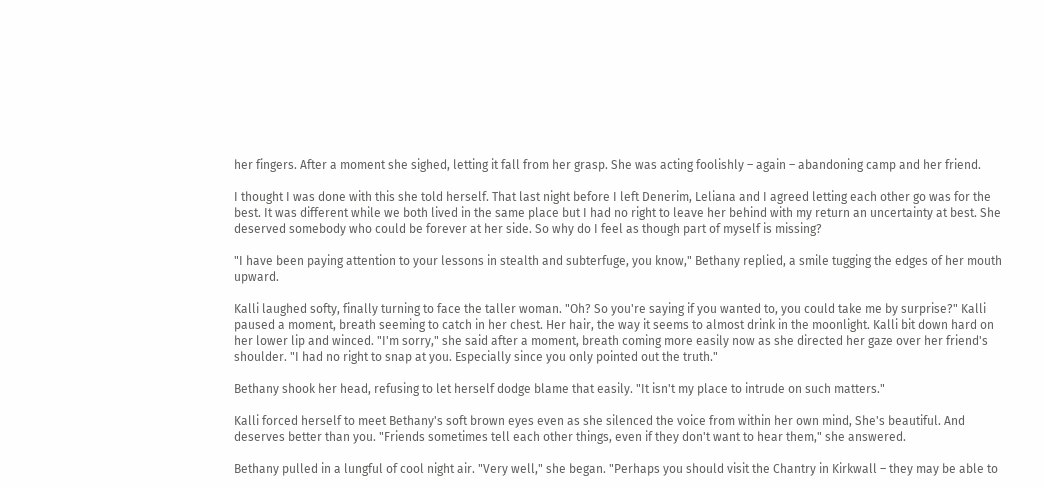her fingers. After a moment she sighed, letting it fall from her grasp. She was acting foolishly – again – abandoning camp and her friend.

I thought I was done with this she told herself. That last night before I left Denerim, Leliana and I agreed letting each other go was for the best. It was different while we both lived in the same place but I had no right to leave her behind with my return an uncertainty at best. She deserved somebody who could be forever at her side. So why do I feel as though part of myself is missing?

"I have been paying attention to your lessons in stealth and subterfuge, you know," Bethany replied, a smile tugging the edges of her mouth upward.

Kalli laughed softy, finally turning to face the taller woman. "Oh? So you're saying if you wanted to, you could take me by surprise?" Kalli paused a moment, breath seeming to catch in her chest. Her hair, the way it seems to almost drink in the moonlight. Kalli bit down hard on her lower lip and winced. "I'm sorry," she said after a moment, breath coming more easily now as she directed her gaze over her friend's shoulder. "I had no right to snap at you. Especially since you only pointed out the truth."

Bethany shook her head, refusing to let herself dodge blame that easily. "It isn't my place to intrude on such matters."

Kalli forced herself to meet Bethany's soft brown eyes even as she silenced the voice from within her own mind, She's beautiful. And deserves better than you. "Friends sometimes tell each other things, even if they don't want to hear them," she answered.

Bethany pulled in a lungful of cool night air. "Very well," she began. "Perhaps you should visit the Chantry in Kirkwall – they may be able to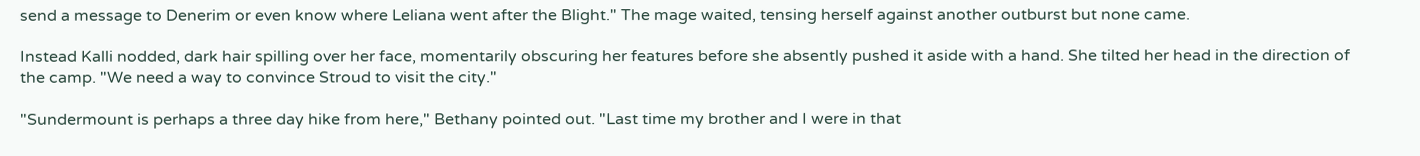send a message to Denerim or even know where Leliana went after the Blight." The mage waited, tensing herself against another outburst but none came.

Instead Kalli nodded, dark hair spilling over her face, momentarily obscuring her features before she absently pushed it aside with a hand. She tilted her head in the direction of the camp. "We need a way to convince Stroud to visit the city."

"Sundermount is perhaps a three day hike from here," Bethany pointed out. "Last time my brother and I were in that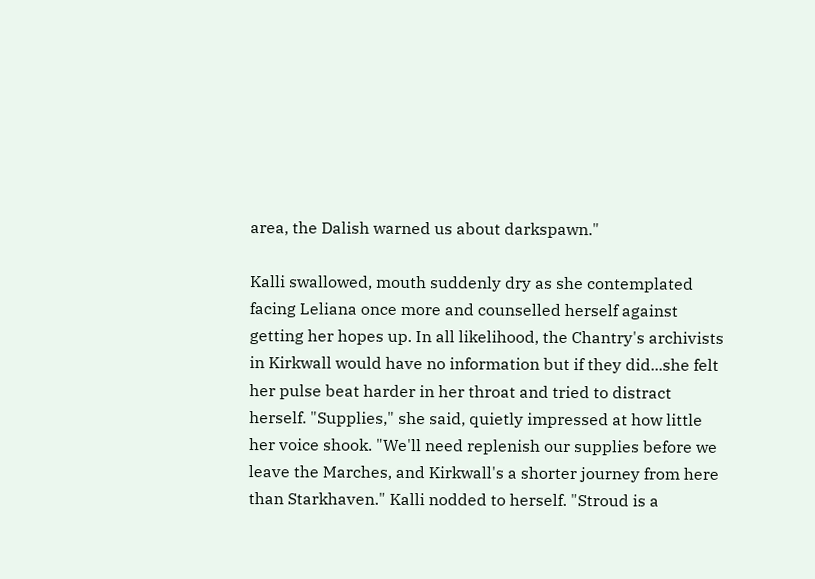area, the Dalish warned us about darkspawn."

Kalli swallowed, mouth suddenly dry as she contemplated facing Leliana once more and counselled herself against getting her hopes up. In all likelihood, the Chantry's archivists in Kirkwall would have no information but if they did...she felt her pulse beat harder in her throat and tried to distract herself. "Supplies," she said, quietly impressed at how little her voice shook. "We'll need replenish our supplies before we leave the Marches, and Kirkwall's a shorter journey from here than Starkhaven." Kalli nodded to herself. "Stroud is a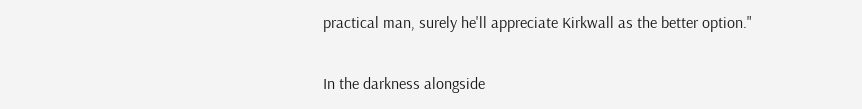practical man, surely he'll appreciate Kirkwall as the better option."

In the darkness alongside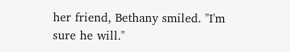her friend, Bethany smiled. "I'm sure he will."